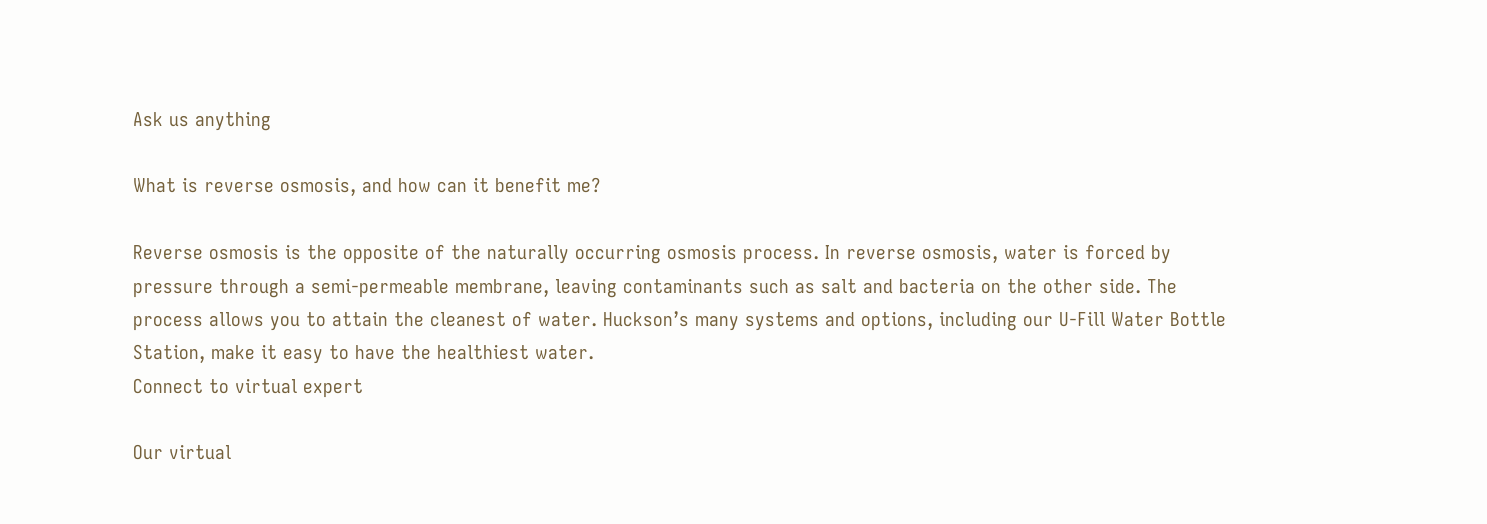Ask us anything

What is reverse osmosis, and how can it benefit me?

Reverse osmosis is the opposite of the naturally occurring osmosis process. In reverse osmosis, water is forced by pressure through a semi-permeable membrane, leaving contaminants such as salt and bacteria on the other side. The process allows you to attain the cleanest of water. Huckson’s many systems and options, including our U-Fill Water Bottle Station, make it easy to have the healthiest water.
Connect to virtual expert

Our virtual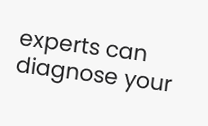experts can diagnose your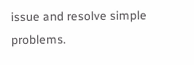issue and resolve simple problems.